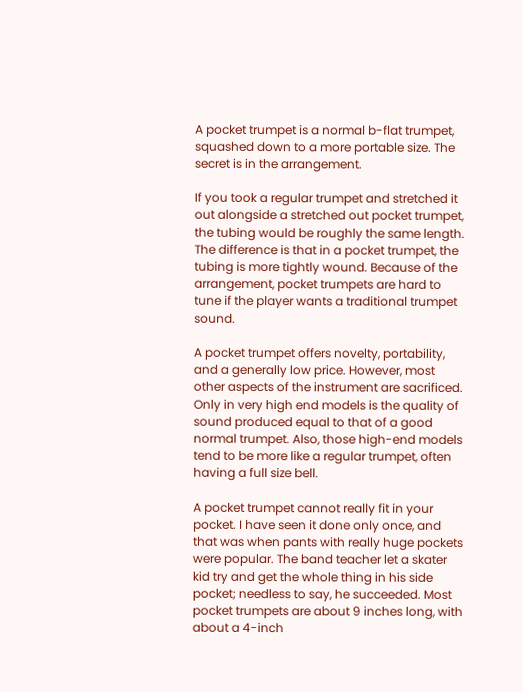A pocket trumpet is a normal b-flat trumpet, squashed down to a more portable size. The secret is in the arrangement.

If you took a regular trumpet and stretched it out alongside a stretched out pocket trumpet, the tubing would be roughly the same length. The difference is that in a pocket trumpet, the tubing is more tightly wound. Because of the arrangement, pocket trumpets are hard to tune if the player wants a traditional trumpet sound.

A pocket trumpet offers novelty, portability, and a generally low price. However, most other aspects of the instrument are sacrificed. Only in very high end models is the quality of sound produced equal to that of a good normal trumpet. Also, those high-end models tend to be more like a regular trumpet, often having a full size bell.

A pocket trumpet cannot really fit in your pocket. I have seen it done only once, and that was when pants with really huge pockets were popular. The band teacher let a skater kid try and get the whole thing in his side pocket; needless to say, he succeeded. Most pocket trumpets are about 9 inches long, with about a 4-inch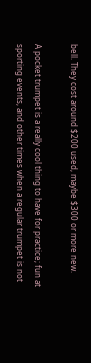bell. They cost around $200 used, maybe $300 or more new.

A pocket trumpet is a really cool thing to have for practice; fun at sporting events, and other times when a regular trumpet is not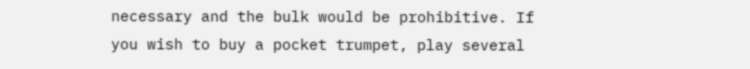necessary and the bulk would be prohibitive. If you wish to buy a pocket trumpet, play several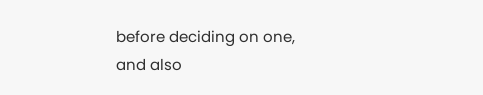before deciding on one, and also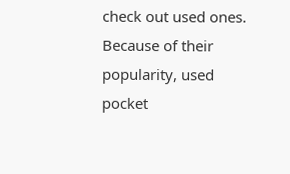check out used ones. Because of their popularity, used pocket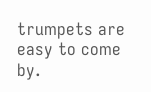trumpets are easy to come by.